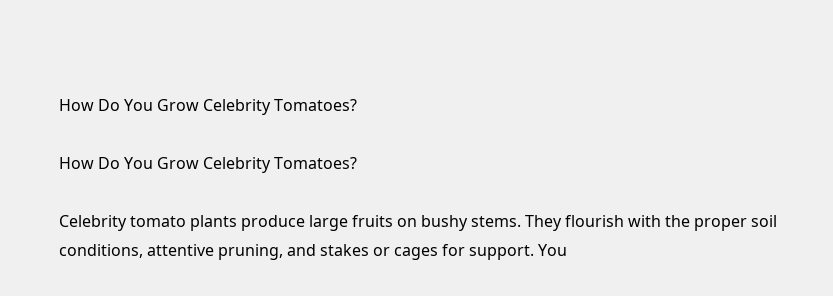How Do You Grow Celebrity Tomatoes?

How Do You Grow Celebrity Tomatoes?

Celebrity tomato plants produce large fruits on bushy stems. They flourish with the proper soil conditions, attentive pruning, and stakes or cages for support. You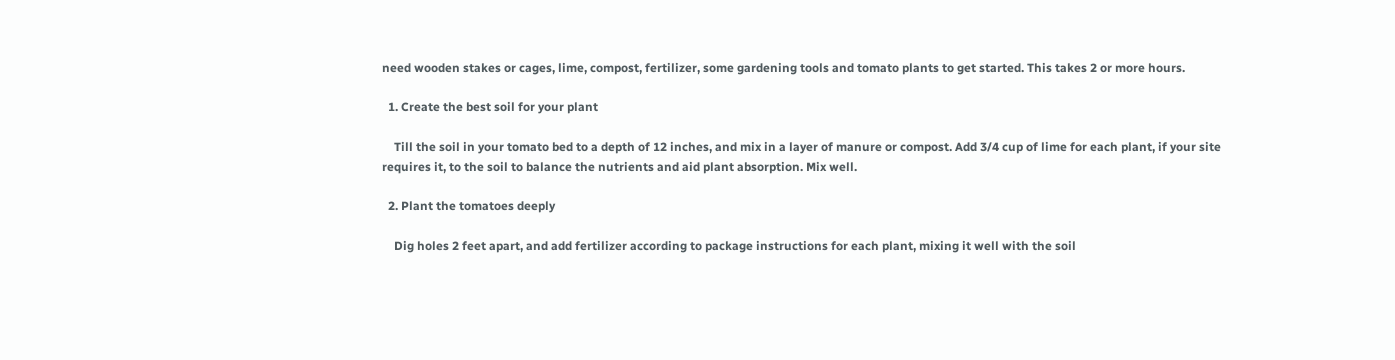need wooden stakes or cages, lime, compost, fertilizer, some gardening tools and tomato plants to get started. This takes 2 or more hours.

  1. Create the best soil for your plant

    Till the soil in your tomato bed to a depth of 12 inches, and mix in a layer of manure or compost. Add 3/4 cup of lime for each plant, if your site requires it, to the soil to balance the nutrients and aid plant absorption. Mix well.

  2. Plant the tomatoes deeply

    Dig holes 2 feet apart, and add fertilizer according to package instructions for each plant, mixing it well with the soil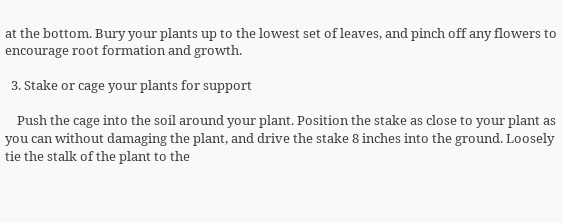at the bottom. Bury your plants up to the lowest set of leaves, and pinch off any flowers to encourage root formation and growth.

  3. Stake or cage your plants for support

    Push the cage into the soil around your plant. Position the stake as close to your plant as you can without damaging the plant, and drive the stake 8 inches into the ground. Loosely tie the stalk of the plant to the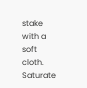stake with a soft cloth. Saturate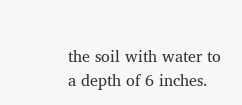the soil with water to a depth of 6 inches.